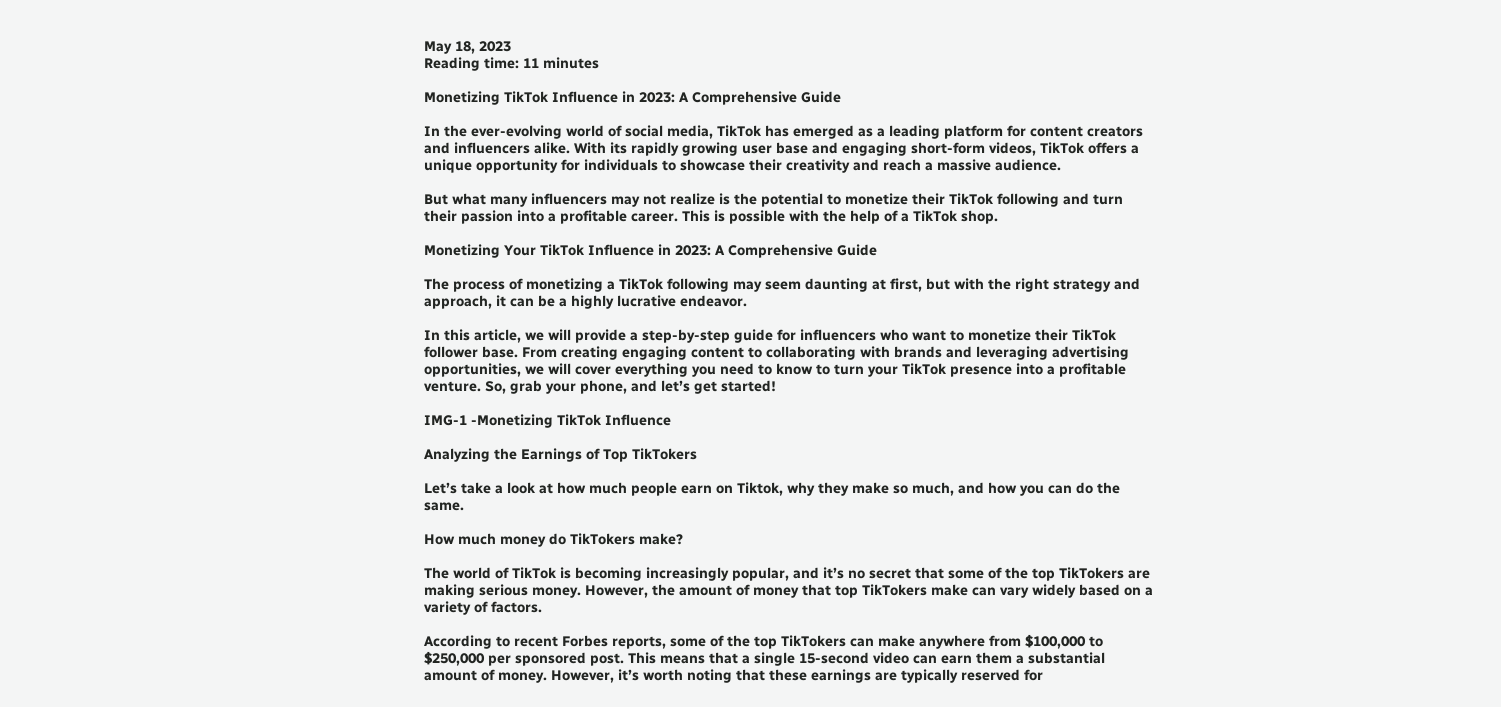May 18, 2023
Reading time: 11 minutes

Monetizing TikTok Influence in 2023: A Comprehensive Guide

In the ever-evolving world of social media, TikTok has emerged as a leading platform for content creators and influencers alike. With its rapidly growing user base and engaging short-form videos, TikTok offers a unique opportunity for individuals to showcase their creativity and reach a massive audience.

But what many influencers may not realize is the potential to monetize their TikTok following and turn their passion into a profitable career. This is possible with the help of a TikTok shop.

Monetizing Your TikTok Influence in 2023: A Comprehensive Guide

The process of monetizing a TikTok following may seem daunting at first, but with the right strategy and approach, it can be a highly lucrative endeavor.

In this article, we will provide a step-by-step guide for influencers who want to monetize their TikTok follower base. From creating engaging content to collaborating with brands and leveraging advertising opportunities, we will cover everything you need to know to turn your TikTok presence into a profitable venture. So, grab your phone, and let’s get started!

IMG-1 -Monetizing TikTok Influence

Analyzing the Earnings of Top TikTokers

Let’s take a look at how much people earn on Tiktok, why they make so much, and how you can do the same.

How much money do TikTokers make?

The world of TikTok is becoming increasingly popular, and it’s no secret that some of the top TikTokers are making serious money. However, the amount of money that top TikTokers make can vary widely based on a variety of factors.

According to recent Forbes reports, some of the top TikTokers can make anywhere from $100,000 to $250,000 per sponsored post. This means that a single 15-second video can earn them a substantial amount of money. However, it’s worth noting that these earnings are typically reserved for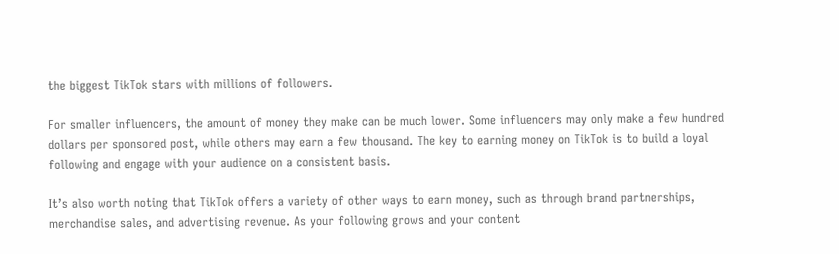the biggest TikTok stars with millions of followers.

For smaller influencers, the amount of money they make can be much lower. Some influencers may only make a few hundred dollars per sponsored post, while others may earn a few thousand. The key to earning money on TikTok is to build a loyal following and engage with your audience on a consistent basis.

It’s also worth noting that TikTok offers a variety of other ways to earn money, such as through brand partnerships, merchandise sales, and advertising revenue. As your following grows and your content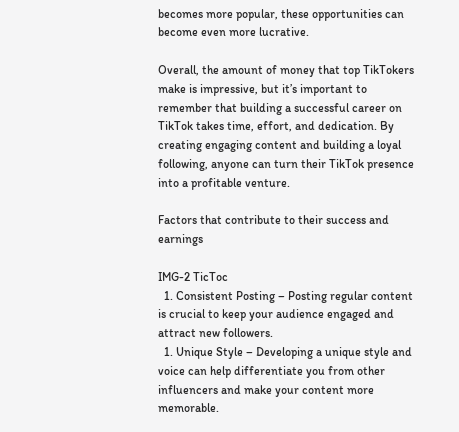becomes more popular, these opportunities can become even more lucrative.

Overall, the amount of money that top TikTokers make is impressive, but it’s important to remember that building a successful career on TikTok takes time, effort, and dedication. By creating engaging content and building a loyal following, anyone can turn their TikTok presence into a profitable venture.

Factors that contribute to their success and earnings

IMG-2 TicToc
  1. Consistent Posting – Posting regular content is crucial to keep your audience engaged and attract new followers.
  1. Unique Style – Developing a unique style and voice can help differentiate you from other influencers and make your content more memorable.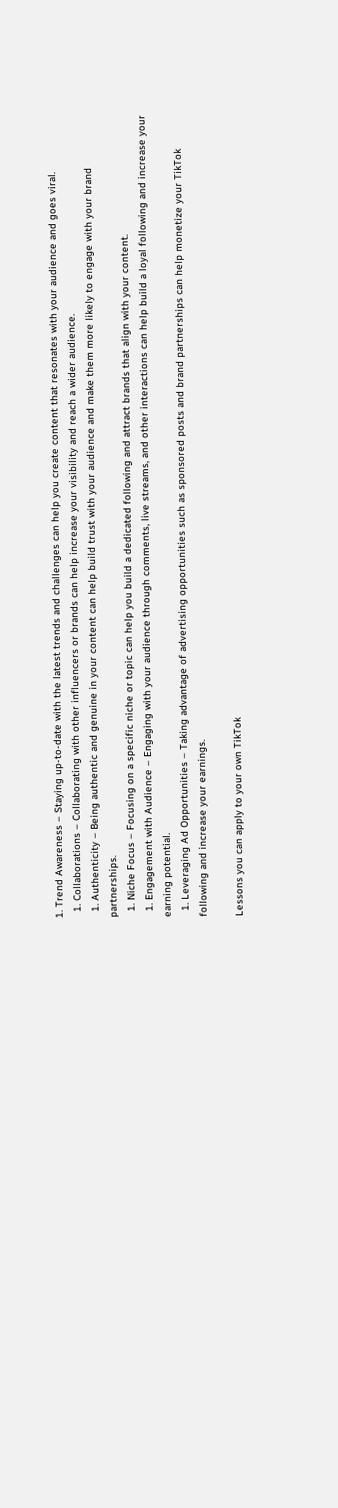1. Trend Awareness – Staying up-to-date with the latest trends and challenges can help you create content that resonates with your audience and goes viral.
  1. Collaborations – Collaborating with other influencers or brands can help increase your visibility and reach a wider audience.
  1. Authenticity – Being authentic and genuine in your content can help build trust with your audience and make them more likely to engage with your brand partnerships.
  1. Niche Focus – Focusing on a specific niche or topic can help you build a dedicated following and attract brands that align with your content.
  1. Engagement with Audience – Engaging with your audience through comments, live streams, and other interactions can help build a loyal following and increase your earning potential.
  1. Leveraging Ad Opportunities – Taking advantage of advertising opportunities such as sponsored posts and brand partnerships can help monetize your TikTok following and increase your earnings.

Lessons you can apply to your own TikTok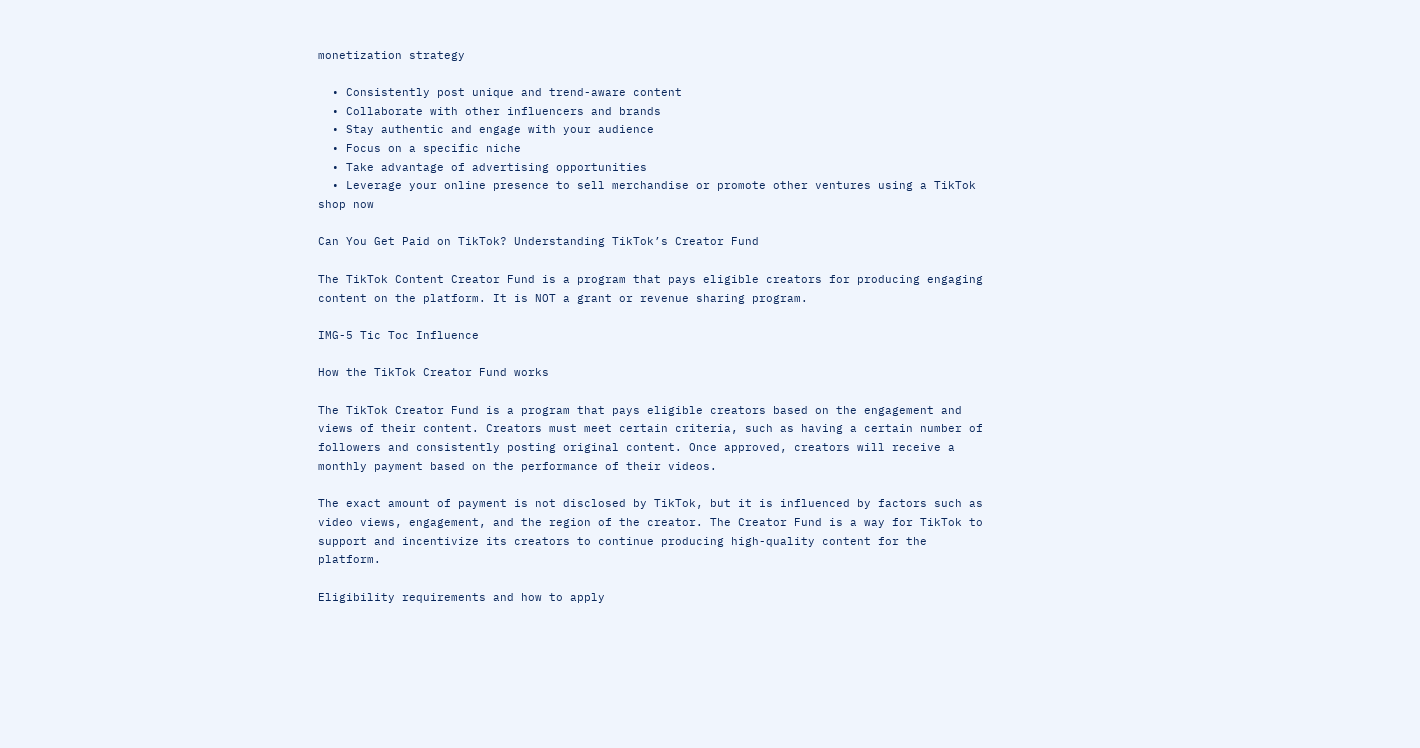monetization strategy

  • Consistently post unique and trend-aware content
  • Collaborate with other influencers and brands
  • Stay authentic and engage with your audience
  • Focus on a specific niche
  • Take advantage of advertising opportunities
  • Leverage your online presence to sell merchandise or promote other ventures using a TikTok shop now

Can You Get Paid on TikTok? Understanding TikTok’s Creator Fund

The TikTok Content Creator Fund is a program that pays eligible creators for producing engaging content on the platform. It is NOT a grant or revenue sharing program.

IMG-5 Tic Toc Influence

How the TikTok Creator Fund works

The TikTok Creator Fund is a program that pays eligible creators based on the engagement and views of their content. Creators must meet certain criteria, such as having a certain number of followers and consistently posting original content. Once approved, creators will receive a monthly payment based on the performance of their videos.

The exact amount of payment is not disclosed by TikTok, but it is influenced by factors such as video views, engagement, and the region of the creator. The Creator Fund is a way for TikTok to support and incentivize its creators to continue producing high-quality content for the platform.

Eligibility requirements and how to apply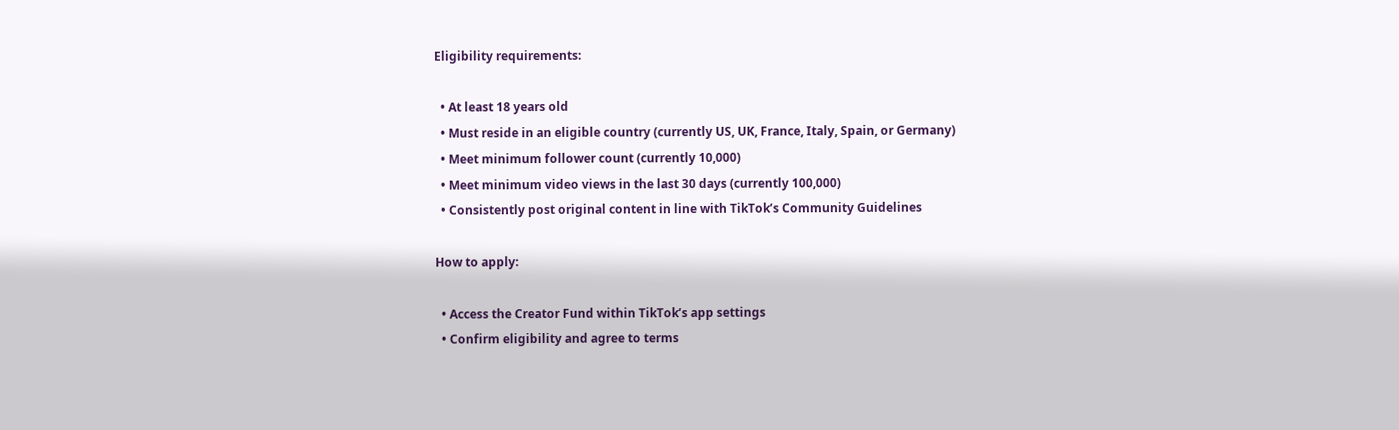Eligibility requirements:

  • At least 18 years old
  • Must reside in an eligible country (currently US, UK, France, Italy, Spain, or Germany)
  • Meet minimum follower count (currently 10,000)
  • Meet minimum video views in the last 30 days (currently 100,000)
  • Consistently post original content in line with TikTok’s Community Guidelines

How to apply:

  • Access the Creator Fund within TikTok’s app settings
  • Confirm eligibility and agree to terms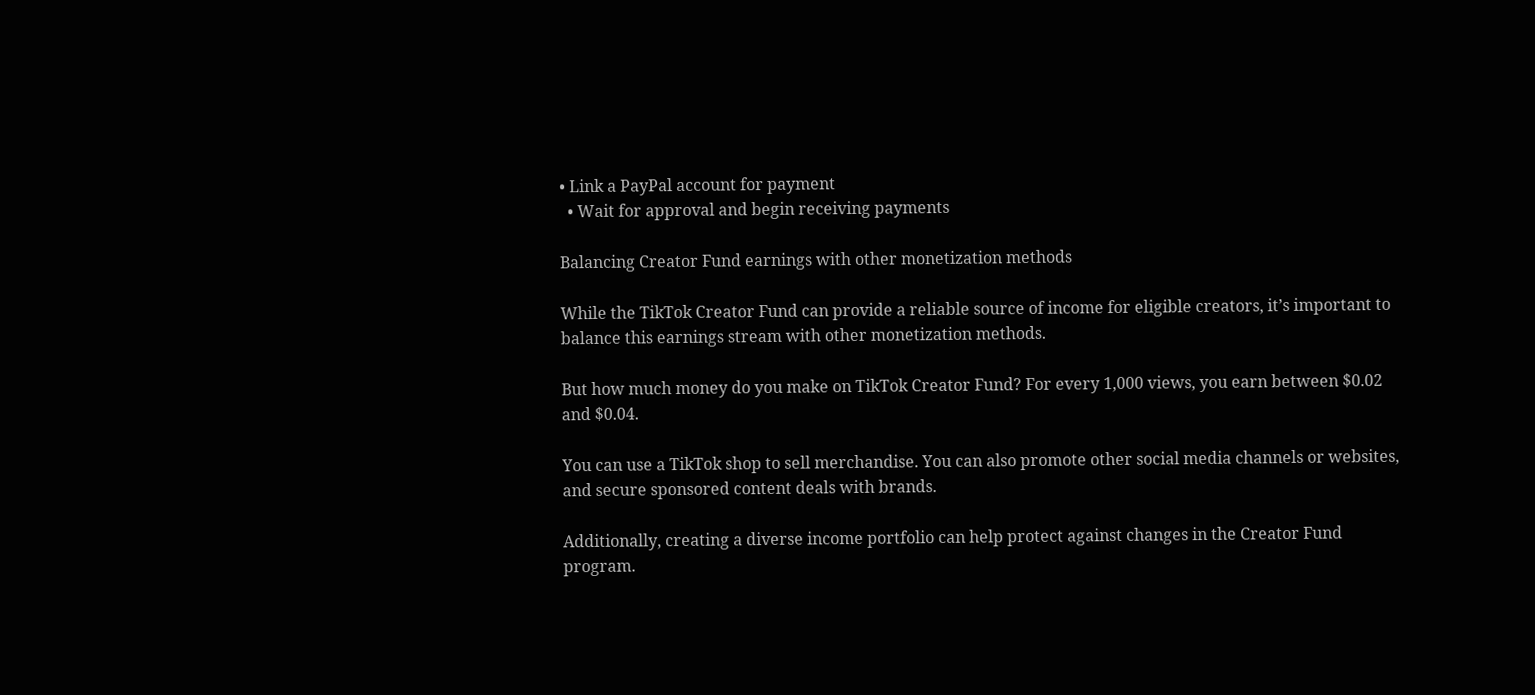• Link a PayPal account for payment
  • Wait for approval and begin receiving payments

Balancing Creator Fund earnings with other monetization methods

While the TikTok Creator Fund can provide a reliable source of income for eligible creators, it’s important to balance this earnings stream with other monetization methods.

But how much money do you make on TikTok Creator Fund? For every 1,000 views, you earn between $0.02 and $0.04.

You can use a TikTok shop to sell merchandise. You can also promote other social media channels or websites, and secure sponsored content deals with brands.

Additionally, creating a diverse income portfolio can help protect against changes in the Creator Fund program.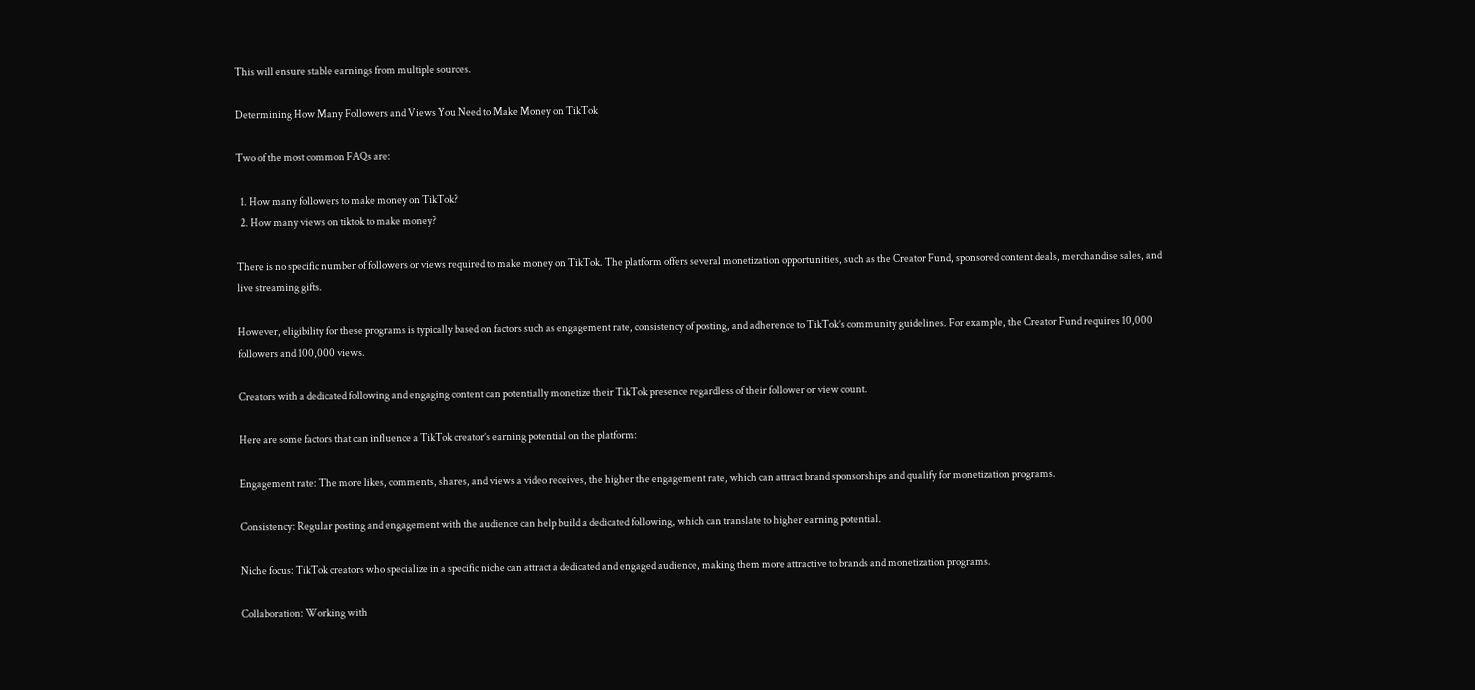This will ensure stable earnings from multiple sources.

Determining How Many Followers and Views You Need to Make Money on TikTok

Two of the most common FAQs are:

  1. How many followers to make money on TikTok?
  2. How many views on tiktok to make money?

There is no specific number of followers or views required to make money on TikTok. The platform offers several monetization opportunities, such as the Creator Fund, sponsored content deals, merchandise sales, and live streaming gifts.

However, eligibility for these programs is typically based on factors such as engagement rate, consistency of posting, and adherence to TikTok’s community guidelines. For example, the Creator Fund requires 10,000 followers and 100,000 views.

Creators with a dedicated following and engaging content can potentially monetize their TikTok presence regardless of their follower or view count.

Here are some factors that can influence a TikTok creator’s earning potential on the platform:

Engagement rate: The more likes, comments, shares, and views a video receives, the higher the engagement rate, which can attract brand sponsorships and qualify for monetization programs.

Consistency: Regular posting and engagement with the audience can help build a dedicated following, which can translate to higher earning potential.

Niche focus: TikTok creators who specialize in a specific niche can attract a dedicated and engaged audience, making them more attractive to brands and monetization programs.

Collaboration: Working with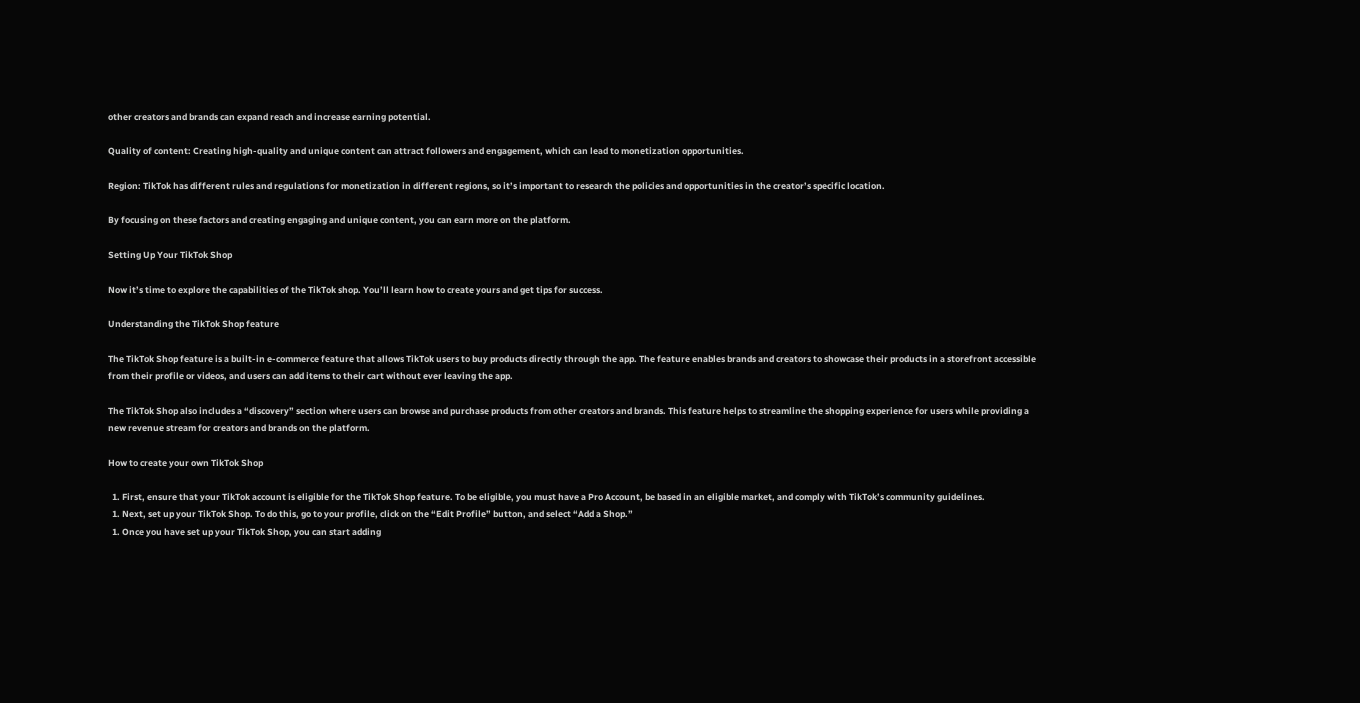other creators and brands can expand reach and increase earning potential.

Quality of content: Creating high-quality and unique content can attract followers and engagement, which can lead to monetization opportunities.

Region: TikTok has different rules and regulations for monetization in different regions, so it’s important to research the policies and opportunities in the creator’s specific location.

By focusing on these factors and creating engaging and unique content, you can earn more on the platform.

Setting Up Your TikTok Shop

Now it’s time to explore the capabilities of the TikTok shop. You’ll learn how to create yours and get tips for success.

Understanding the TikTok Shop feature

The TikTok Shop feature is a built-in e-commerce feature that allows TikTok users to buy products directly through the app. The feature enables brands and creators to showcase their products in a storefront accessible from their profile or videos, and users can add items to their cart without ever leaving the app.

The TikTok Shop also includes a “discovery” section where users can browse and purchase products from other creators and brands. This feature helps to streamline the shopping experience for users while providing a new revenue stream for creators and brands on the platform.

How to create your own TikTok Shop

  1. First, ensure that your TikTok account is eligible for the TikTok Shop feature. To be eligible, you must have a Pro Account, be based in an eligible market, and comply with TikTok’s community guidelines.
  1. Next, set up your TikTok Shop. To do this, go to your profile, click on the “Edit Profile” button, and select “Add a Shop.”
  1. Once you have set up your TikTok Shop, you can start adding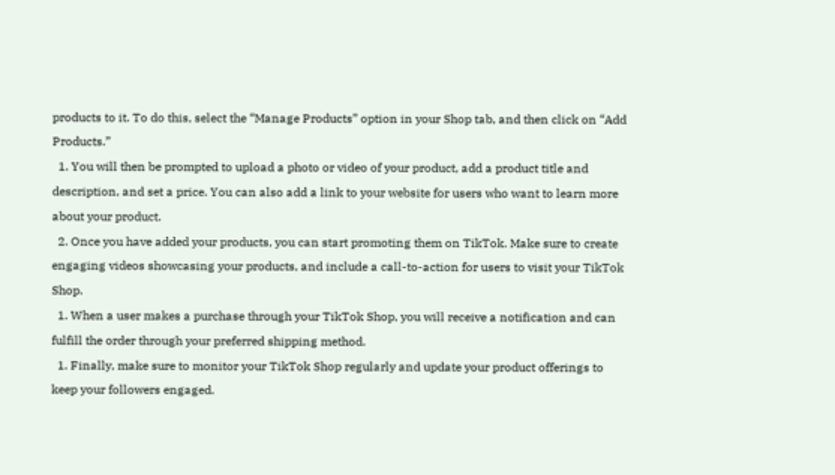products to it. To do this, select the “Manage Products” option in your Shop tab, and then click on “Add Products.”
  1. You will then be prompted to upload a photo or video of your product, add a product title and description, and set a price. You can also add a link to your website for users who want to learn more about your product.
  2. Once you have added your products, you can start promoting them on TikTok. Make sure to create engaging videos showcasing your products, and include a call-to-action for users to visit your TikTok Shop.
  1. When a user makes a purchase through your TikTok Shop, you will receive a notification and can fulfill the order through your preferred shipping method.
  1. Finally, make sure to monitor your TikTok Shop regularly and update your product offerings to keep your followers engaged.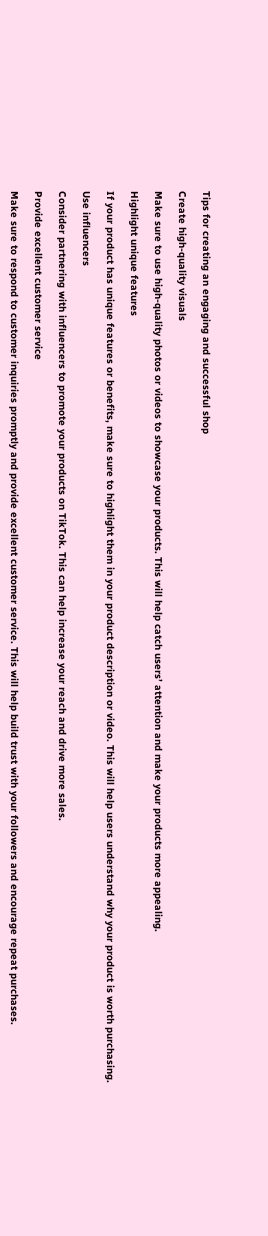Tips for creating an engaging and successful shop

Create high-quality visuals

Make sure to use high-quality photos or videos to showcase your products. This will help catch users’ attention and make your products more appealing.

Highlight unique features

If your product has unique features or benefits, make sure to highlight them in your product description or video. This will help users understand why your product is worth purchasing.

Use influencers

Consider partnering with influencers to promote your products on TikTok. This can help increase your reach and drive more sales.

Provide excellent customer service

Make sure to respond to customer inquiries promptly and provide excellent customer service. This will help build trust with your followers and encourage repeat purchases.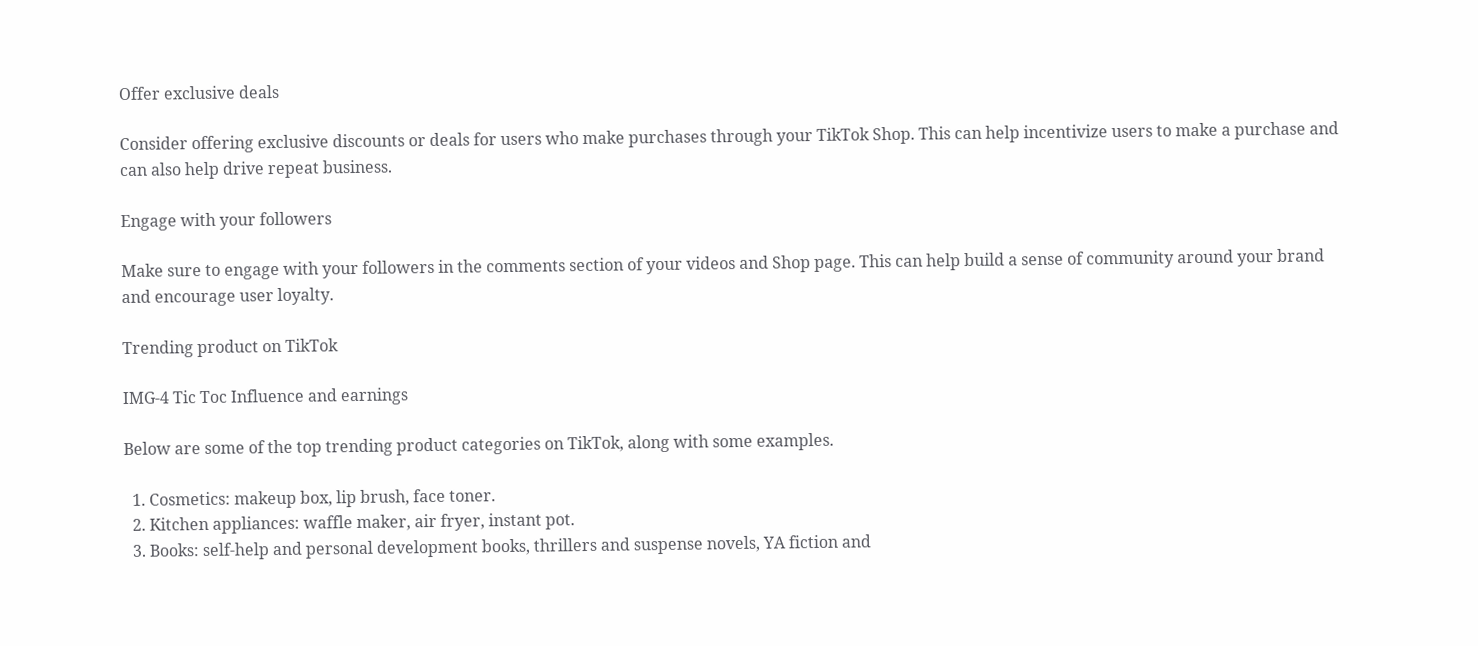Offer exclusive deals

Consider offering exclusive discounts or deals for users who make purchases through your TikTok Shop. This can help incentivize users to make a purchase and can also help drive repeat business.

Engage with your followers

Make sure to engage with your followers in the comments section of your videos and Shop page. This can help build a sense of community around your brand and encourage user loyalty.

Trending product on TikTok

IMG-4 Tic Toc Influence and earnings

Below are some of the top trending product categories on TikTok, along with some examples.

  1. Cosmetics: makeup box, lip brush, face toner.
  2. Kitchen appliances: waffle maker, air fryer, instant pot.
  3. Books: self-help and personal development books, thrillers and suspense novels, YA fiction and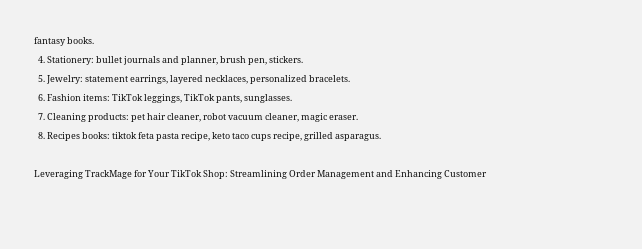fantasy books.
  4. Stationery: bullet journals and planner, brush pen, stickers.
  5. Jewelry: statement earrings, layered necklaces, personalized bracelets.
  6. Fashion items: TikTok leggings, TikTok pants, sunglasses.
  7. Cleaning products: pet hair cleaner, robot vacuum cleaner, magic eraser.
  8. Recipes books: tiktok feta pasta recipe, keto taco cups recipe, grilled asparagus.

Leveraging TrackMage for Your TikTok Shop: Streamlining Order Management and Enhancing Customer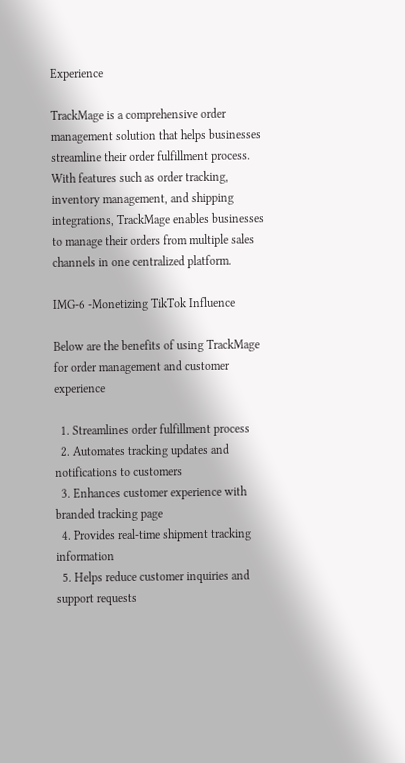Experience

TrackMage is a comprehensive order management solution that helps businesses streamline their order fulfillment process. With features such as order tracking, inventory management, and shipping integrations, TrackMage enables businesses to manage their orders from multiple sales channels in one centralized platform.

IMG-6 -Monetizing TikTok Influence

Below are the benefits of using TrackMage for order management and customer experience

  1. Streamlines order fulfillment process
  2. Automates tracking updates and notifications to customers
  3. Enhances customer experience with branded tracking page
  4. Provides real-time shipment tracking information
  5. Helps reduce customer inquiries and support requests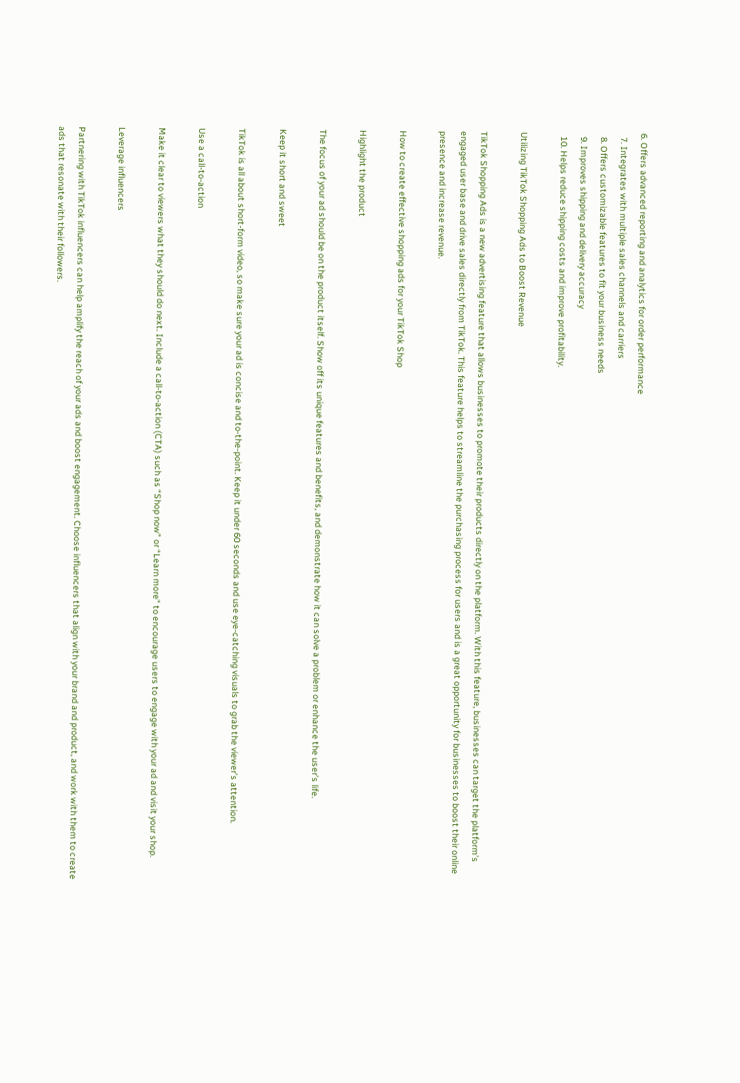6. Offers advanced reporting and analytics for order performance
  7. Integrates with multiple sales channels and carriers
  8. Offers customizable features to fit your business needs
  9. Improves shipping and delivery accuracy
  10. Helps reduce shipping costs and improve profitability.

Utilizing TikTok Shopping Ads to Boost Revenue

TikTok Shopping Ads is a new advertising feature that allows businesses to promote their products directly on the platform. With this feature, businesses can target the platform’s engaged user base and drive sales directly from TikTok. This feature helps to streamline the purchasing process for users and is a great opportunity for businesses to boost their online presence and increase revenue.

How to create effective shopping ads for your TikTok Shop

Highlight the product

The focus of your ad should be on the product itself. Show off its unique features and benefits, and demonstrate how it can solve a problem or enhance the user’s life.

Keep it short and sweet

TikTok is all about short-form video, so make sure your ad is concise and to-the-point. Keep it under 60 seconds and use eye-catching visuals to grab the viewer’s attention.

Use a call-to-action

Make it clear to viewers what they should do next. Include a call-to-action (CTA) such as “Shop now” or “Learn more” to encourage users to engage with your ad and visit your shop.

Leverage influencers

Partnering with TikTok influencers can help amplify the reach of your ads and boost engagement. Choose influencers that align with your brand and product, and work with them to create ads that resonate with their followers.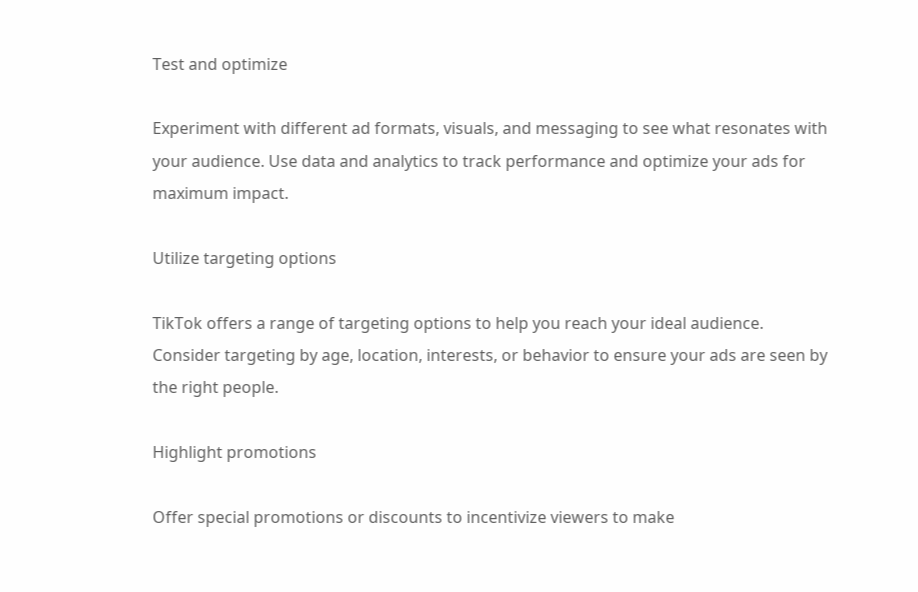Test and optimize

Experiment with different ad formats, visuals, and messaging to see what resonates with your audience. Use data and analytics to track performance and optimize your ads for maximum impact.

Utilize targeting options

TikTok offers a range of targeting options to help you reach your ideal audience. Consider targeting by age, location, interests, or behavior to ensure your ads are seen by the right people.

Highlight promotions

Offer special promotions or discounts to incentivize viewers to make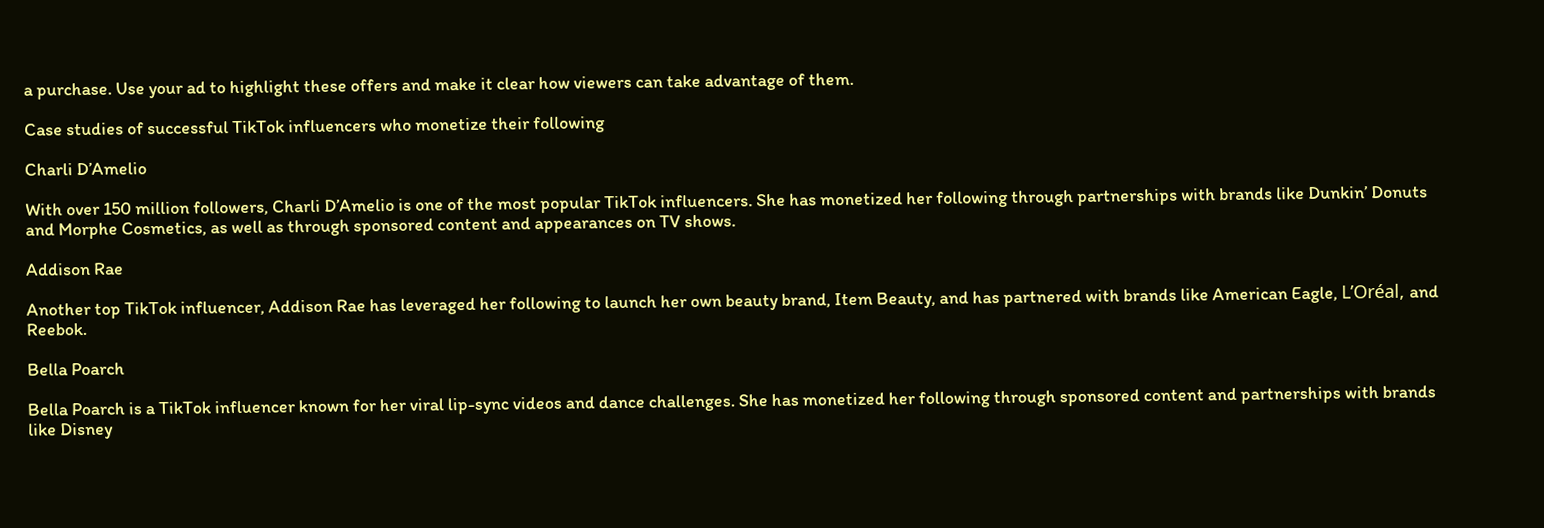a purchase. Use your ad to highlight these offers and make it clear how viewers can take advantage of them.

Case studies of successful TikTok influencers who monetize their following

Charli D’Amelio

With over 150 million followers, Charli D’Amelio is one of the most popular TikTok influencers. She has monetized her following through partnerships with brands like Dunkin’ Donuts and Morphe Cosmetics, as well as through sponsored content and appearances on TV shows.

Addison Rae

Another top TikTok influencer, Addison Rae has leveraged her following to launch her own beauty brand, Item Beauty, and has partnered with brands like American Eagle, L’Oréal, and Reebok.

Bella Poarch

Bella Poarch is a TikTok influencer known for her viral lip-sync videos and dance challenges. She has monetized her following through sponsored content and partnerships with brands like Disney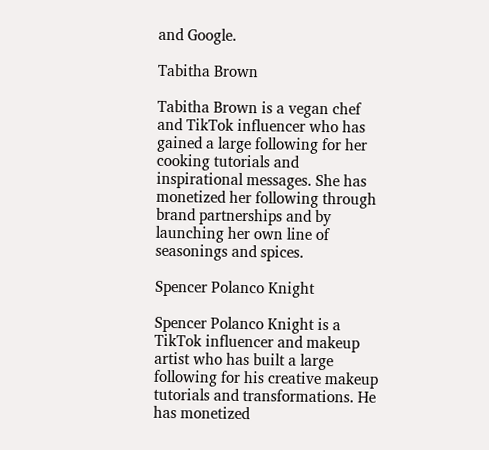and Google.

Tabitha Brown

Tabitha Brown is a vegan chef and TikTok influencer who has gained a large following for her cooking tutorials and inspirational messages. She has monetized her following through brand partnerships and by launching her own line of seasonings and spices.

Spencer Polanco Knight

Spencer Polanco Knight is a TikTok influencer and makeup artist who has built a large following for his creative makeup tutorials and transformations. He has monetized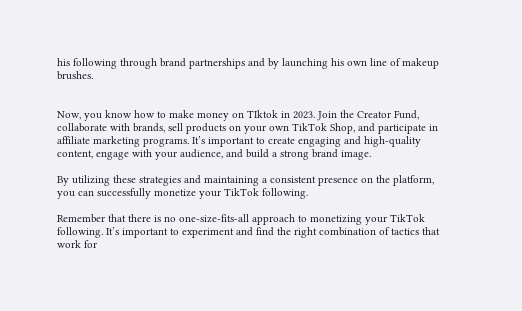his following through brand partnerships and by launching his own line of makeup brushes.


Now, you know how to make money on TIktok in 2023. Join the Creator Fund, collaborate with brands, sell products on your own TikTok Shop, and participate in affiliate marketing programs. It’s important to create engaging and high-quality content, engage with your audience, and build a strong brand image.

By utilizing these strategies and maintaining a consistent presence on the platform, you can successfully monetize your TikTok following.

Remember that there is no one-size-fits-all approach to monetizing your TikTok following. It’s important to experiment and find the right combination of tactics that work for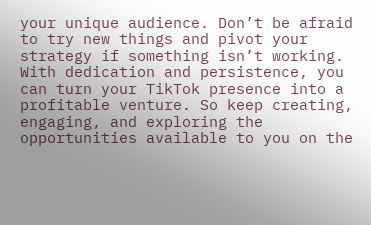your unique audience. Don’t be afraid to try new things and pivot your strategy if something isn’t working. With dedication and persistence, you can turn your TikTok presence into a profitable venture. So keep creating, engaging, and exploring the opportunities available to you on the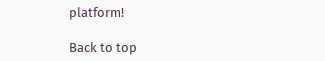platform!

Back to top